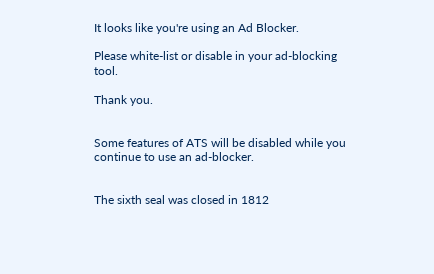It looks like you're using an Ad Blocker.

Please white-list or disable in your ad-blocking tool.

Thank you.


Some features of ATS will be disabled while you continue to use an ad-blocker.


The sixth seal was closed in 1812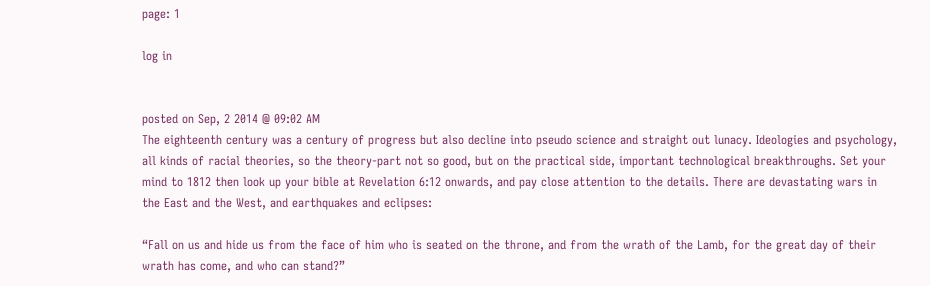page: 1

log in


posted on Sep, 2 2014 @ 09:02 AM
The eighteenth century was a century of progress but also decline into pseudo science and straight out lunacy. Ideologies and psychology, all kinds of racial theories, so the theory-part not so good, but on the practical side, important technological breakthroughs. Set your mind to 1812 then look up your bible at Revelation 6:12 onwards, and pay close attention to the details. There are devastating wars in the East and the West, and earthquakes and eclipses:

“Fall on us and hide us from the face of him who is seated on the throne, and from the wrath of the Lamb, for the great day of their wrath has come, and who can stand?”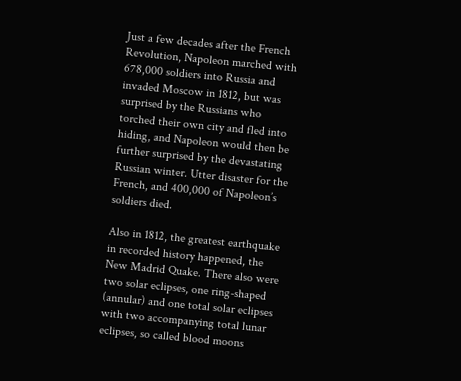Just a few decades after the French Revolution, Napoleon marched with 678,000 soldiers into Russia and invaded Moscow in 1812, but was surprised by the Russians who torched their own city and fled into hiding, and Napoleon would then be further surprised by the devastating Russian winter. Utter disaster for the French, and 400,000 of Napoleon’s soldiers died.

Also in 1812, the greatest earthquake in recorded history happened, the New Madrid Quake. There also were two solar eclipses, one ring-shaped (annular) and one total solar eclipses with two accompanying total lunar eclipses, so called blood moons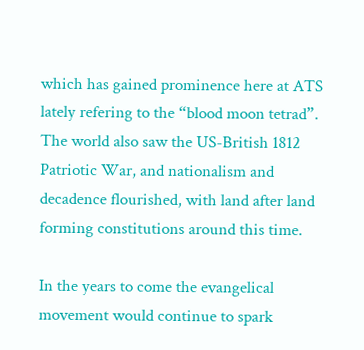which has gained prominence here at ATS lately refering to the “blood moon tetrad”. The world also saw the US-British 1812 Patriotic War, and nationalism and decadence flourished, with land after land forming constitutions around this time.

In the years to come the evangelical movement would continue to spark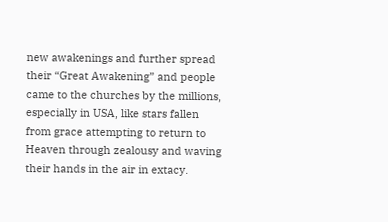new awakenings and further spread their “Great Awakening” and people came to the churches by the millions, especially in USA, like stars fallen from grace attempting to return to Heaven through zealousy and waving their hands in the air in extacy.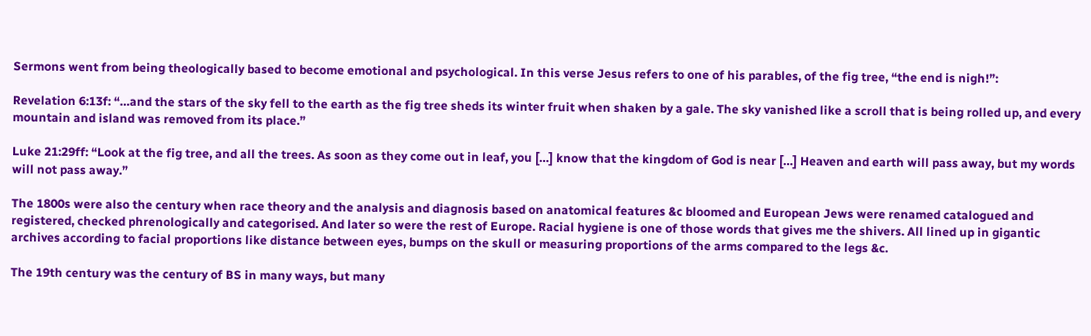Sermons went from being theologically based to become emotional and psychological. In this verse Jesus refers to one of his parables, of the fig tree, “the end is nigh!”:

Revelation 6:13f: “…and the stars of the sky fell to the earth as the fig tree sheds its winter fruit when shaken by a gale. The sky vanished like a scroll that is being rolled up, and every mountain and island was removed from its place.”

Luke 21:29ff: “Look at the fig tree, and all the trees. As soon as they come out in leaf, you […] know that the kingdom of God is near […] Heaven and earth will pass away, but my words will not pass away.”

The 1800s were also the century when race theory and the analysis and diagnosis based on anatomical features &c bloomed and European Jews were renamed catalogued and registered, checked phrenologically and categorised. And later so were the rest of Europe. Racial hygiene is one of those words that gives me the shivers. All lined up in gigantic archives according to facial proportions like distance between eyes, bumps on the skull or measuring proportions of the arms compared to the legs &c.

The 19th century was the century of BS in many ways, but many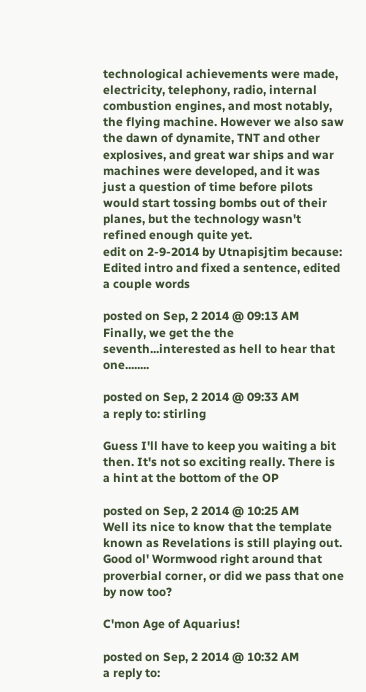technological achievements were made, electricity, telephony, radio, internal combustion engines, and most notably, the flying machine. However we also saw the dawn of dynamite, TNT and other explosives, and great war ships and war machines were developed, and it was just a question of time before pilots would start tossing bombs out of their planes, but the technology wasn't refined enough quite yet.
edit on 2-9-2014 by Utnapisjtim because: Edited intro and fixed a sentence, edited a couple words

posted on Sep, 2 2014 @ 09:13 AM
Finally, we get the the seventh...interested as hell to hear that one........

posted on Sep, 2 2014 @ 09:33 AM
a reply to: stirling

Guess I'll have to keep you waiting a bit then. It's not so exciting really. There is a hint at the bottom of the OP

posted on Sep, 2 2014 @ 10:25 AM
Well its nice to know that the template known as Revelations is still playing out. Good ol' Wormwood right around that proverbial corner, or did we pass that one by now too?

C'mon Age of Aquarius!

posted on Sep, 2 2014 @ 10:32 AM
a reply to: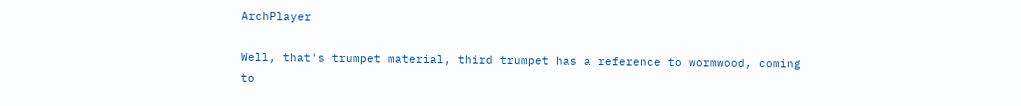ArchPlayer

Well, that's trumpet material, third trumpet has a reference to wormwood, coming to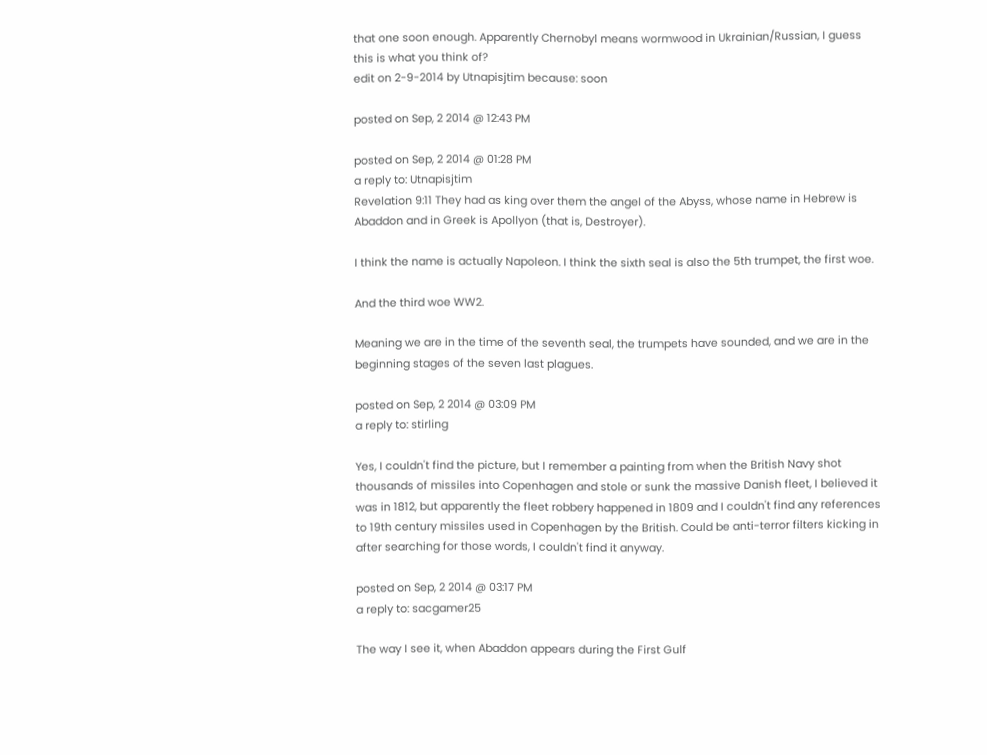that one soon enough. Apparently Chernobyl means wormwood in Ukrainian/Russian, I guess this is what you think of?
edit on 2-9-2014 by Utnapisjtim because: soon

posted on Sep, 2 2014 @ 12:43 PM

posted on Sep, 2 2014 @ 01:28 PM
a reply to: Utnapisjtim
Revelation 9:11 They had as king over them the angel of the Abyss, whose name in Hebrew is Abaddon and in Greek is Apollyon (that is, Destroyer).

I think the name is actually Napoleon. I think the sixth seal is also the 5th trumpet, the first woe.

And the third woe WW2.

Meaning we are in the time of the seventh seal, the trumpets have sounded, and we are in the beginning stages of the seven last plagues.

posted on Sep, 2 2014 @ 03:09 PM
a reply to: stirling

Yes, I couldn't find the picture, but I remember a painting from when the British Navy shot thousands of missiles into Copenhagen and stole or sunk the massive Danish fleet, I believed it was in 1812, but apparently the fleet robbery happened in 1809 and I couldn't find any references to 19th century missiles used in Copenhagen by the British. Could be anti-terror filters kicking in after searching for those words, I couldn't find it anyway.

posted on Sep, 2 2014 @ 03:17 PM
a reply to: sacgamer25

The way I see it, when Abaddon appears during the First Gulf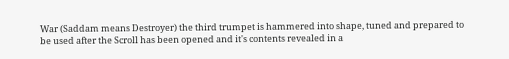War (Saddam means Destroyer) the third trumpet is hammered into shape, tuned and prepared to be used after the Scroll has been opened and it's contents revealed in a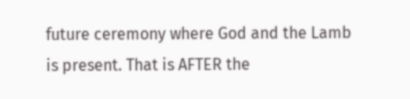future ceremony where God and the Lamb is present. That is AFTER the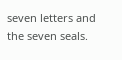seven letters and the seven seals.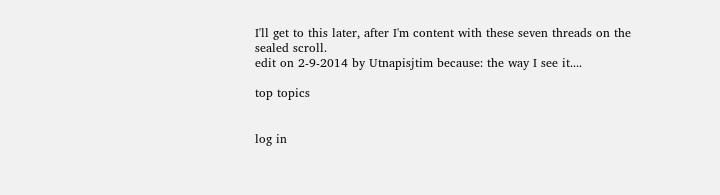I'll get to this later, after I'm content with these seven threads on the sealed scroll.
edit on 2-9-2014 by Utnapisjtim because: the way I see it....

top topics


log in